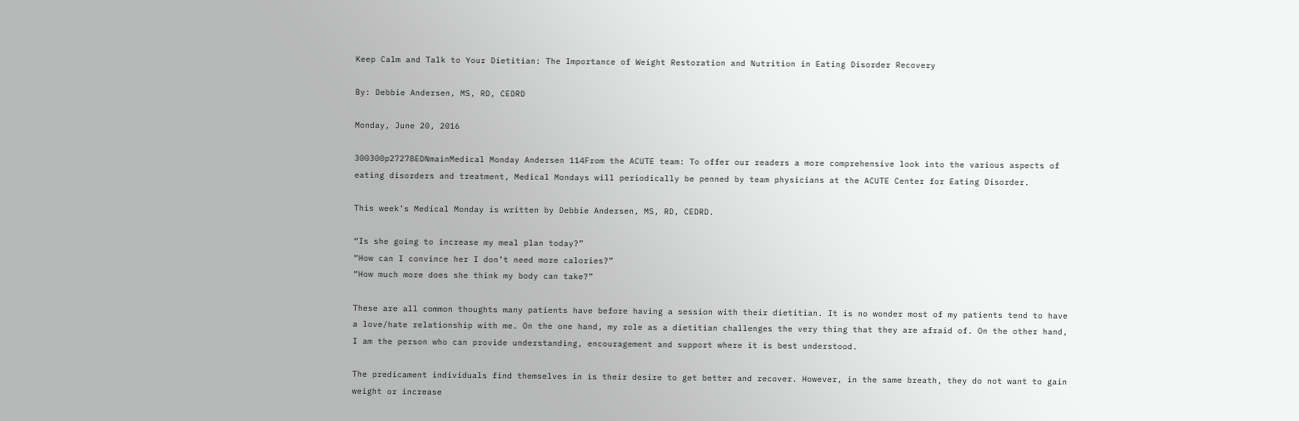Keep Calm and Talk to Your Dietitian: The Importance of Weight Restoration and Nutrition in Eating Disorder Recovery

By: Debbie Andersen, MS, RD, CEDRD

Monday, June 20, 2016

300300p27278EDNmainMedical Monday Andersen 114From the ACUTE team: To offer our readers a more comprehensive look into the various aspects of eating disorders and treatment, Medical Mondays will periodically be penned by team physicians at the ACUTE Center for Eating Disorder.

This week’s Medical Monday is written by Debbie Andersen, MS, RD, CEDRD.

“Is she going to increase my meal plan today?”
“How can I convince her I don’t need more calories?”
“How much more does she think my body can take?”

These are all common thoughts many patients have before having a session with their dietitian. It is no wonder most of my patients tend to have a love/hate relationship with me. On the one hand, my role as a dietitian challenges the very thing that they are afraid of. On the other hand, I am the person who can provide understanding, encouragement and support where it is best understood.

The predicament individuals find themselves in is their desire to get better and recover. However, in the same breath, they do not want to gain weight or increase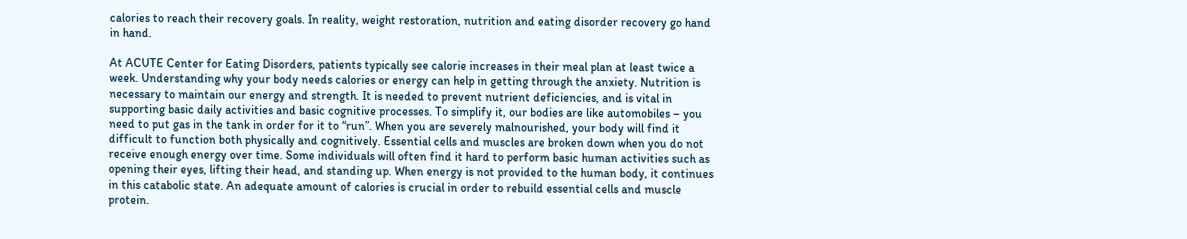calories to reach their recovery goals. In reality, weight restoration, nutrition and eating disorder recovery go hand in hand.

At ACUTE Center for Eating Disorders, patients typically see calorie increases in their meal plan at least twice a week. Understanding why your body needs calories or energy can help in getting through the anxiety. Nutrition is necessary to maintain our energy and strength. It is needed to prevent nutrient deficiencies, and is vital in supporting basic daily activities and basic cognitive processes. To simplify it, our bodies are like automobiles – you need to put gas in the tank in order for it to “run”. When you are severely malnourished, your body will find it difficult to function both physically and cognitively. Essential cells and muscles are broken down when you do not receive enough energy over time. Some individuals will often find it hard to perform basic human activities such as opening their eyes, lifting their head, and standing up. When energy is not provided to the human body, it continues in this catabolic state. An adequate amount of calories is crucial in order to rebuild essential cells and muscle protein.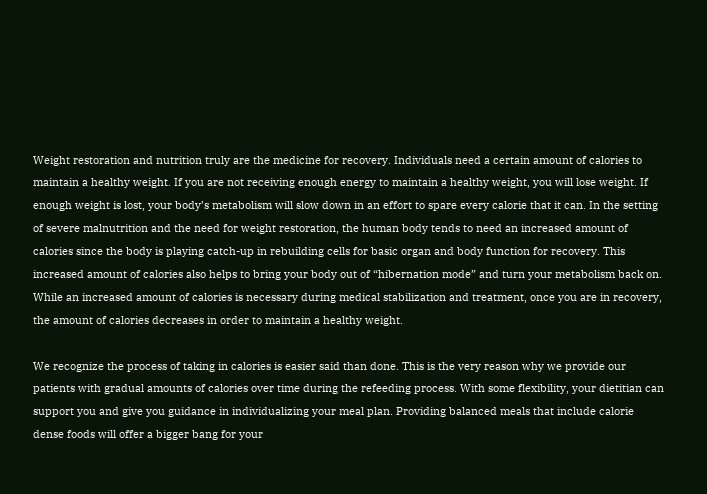Weight restoration and nutrition truly are the medicine for recovery. Individuals need a certain amount of calories to maintain a healthy weight. If you are not receiving enough energy to maintain a healthy weight, you will lose weight. If enough weight is lost, your body’s metabolism will slow down in an effort to spare every calorie that it can. In the setting of severe malnutrition and the need for weight restoration, the human body tends to need an increased amount of calories since the body is playing catch-up in rebuilding cells for basic organ and body function for recovery. This increased amount of calories also helps to bring your body out of “hibernation mode” and turn your metabolism back on. While an increased amount of calories is necessary during medical stabilization and treatment, once you are in recovery, the amount of calories decreases in order to maintain a healthy weight.

We recognize the process of taking in calories is easier said than done. This is the very reason why we provide our patients with gradual amounts of calories over time during the refeeding process. With some flexibility, your dietitian can support you and give you guidance in individualizing your meal plan. Providing balanced meals that include calorie dense foods will offer a bigger bang for your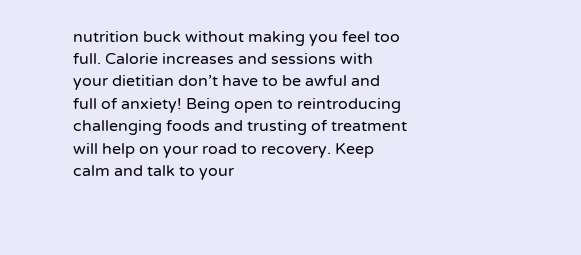nutrition buck without making you feel too full. Calorie increases and sessions with your dietitian don’t have to be awful and full of anxiety! Being open to reintroducing challenging foods and trusting of treatment will help on your road to recovery. Keep calm and talk to your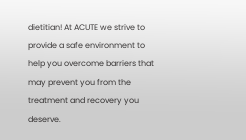dietitian! At ACUTE we strive to provide a safe environment to help you overcome barriers that may prevent you from the treatment and recovery you deserve.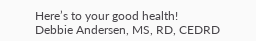Here’s to your good health!
Debbie Andersen, MS, RD, CEDRD